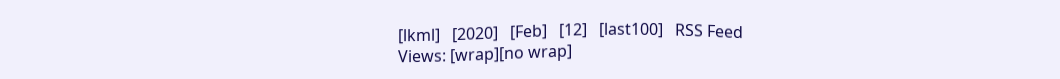[lkml]   [2020]   [Feb]   [12]   [last100]   RSS Feed
Views: [wrap][no wrap]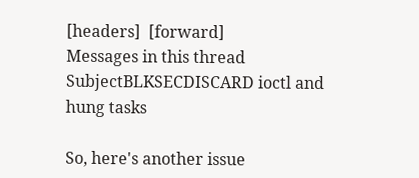[headers]  [forward]
Messages in this thread
SubjectBLKSECDISCARD ioctl and hung tasks

So, here's another issue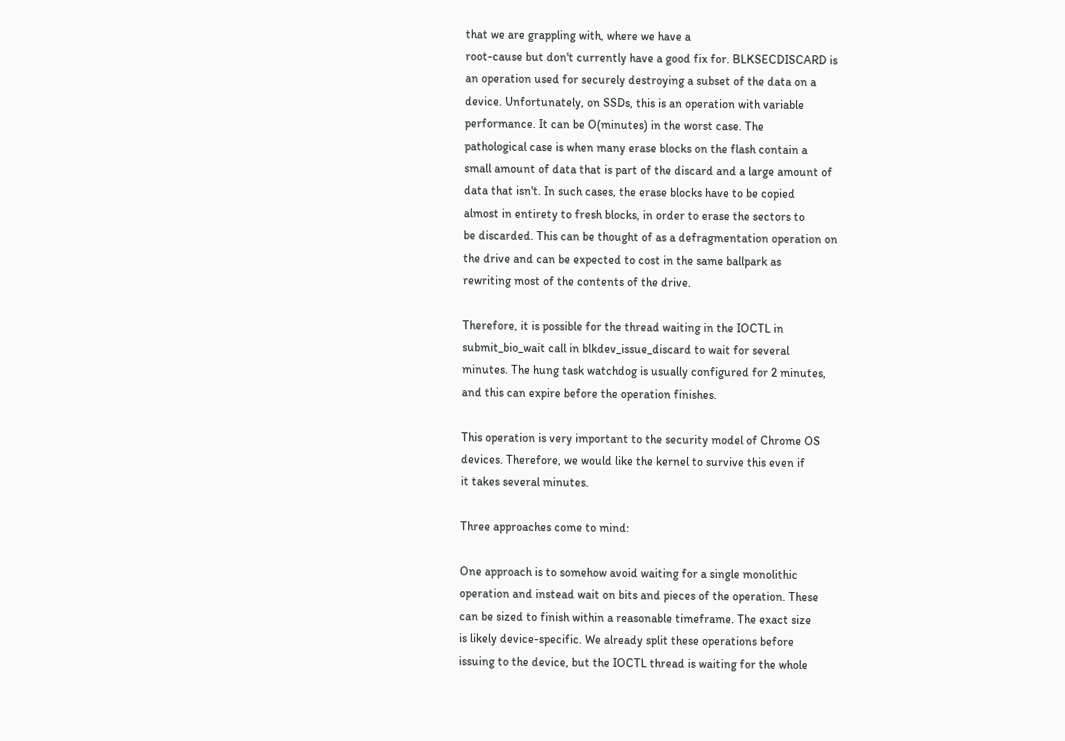that we are grappling with, where we have a
root-cause but don't currently have a good fix for. BLKSECDISCARD is
an operation used for securely destroying a subset of the data on a
device. Unfortunately, on SSDs, this is an operation with variable
performance. It can be O(minutes) in the worst case. The
pathological case is when many erase blocks on the flash contain a
small amount of data that is part of the discard and a large amount of
data that isn't. In such cases, the erase blocks have to be copied
almost in entirety to fresh blocks, in order to erase the sectors to
be discarded. This can be thought of as a defragmentation operation on
the drive and can be expected to cost in the same ballpark as
rewriting most of the contents of the drive.

Therefore, it is possible for the thread waiting in the IOCTL in
submit_bio_wait call in blkdev_issue_discard to wait for several
minutes. The hung task watchdog is usually configured for 2 minutes,
and this can expire before the operation finishes.

This operation is very important to the security model of Chrome OS
devices. Therefore, we would like the kernel to survive this even if
it takes several minutes.

Three approaches come to mind:

One approach is to somehow avoid waiting for a single monolithic
operation and instead wait on bits and pieces of the operation. These
can be sized to finish within a reasonable timeframe. The exact size
is likely device-specific. We already split these operations before
issuing to the device, but the IOCTL thread is waiting for the whole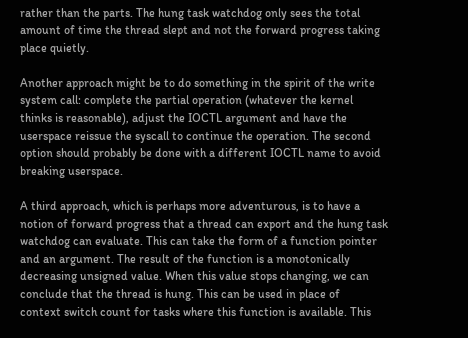rather than the parts. The hung task watchdog only sees the total
amount of time the thread slept and not the forward progress taking
place quietly.

Another approach might be to do something in the spirit of the write
system call: complete the partial operation (whatever the kernel
thinks is reasonable), adjust the IOCTL argument and have the
userspace reissue the syscall to continue the operation. The second
option should probably be done with a different IOCTL name to avoid
breaking userspace.

A third approach, which is perhaps more adventurous, is to have a
notion of forward progress that a thread can export and the hung task
watchdog can evaluate. This can take the form of a function pointer
and an argument. The result of the function is a monotonically
decreasing unsigned value. When this value stops changing, we can
conclude that the thread is hung. This can be used in place of
context switch count for tasks where this function is available. This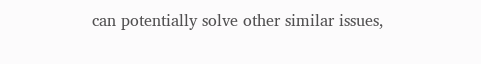can potentially solve other similar issues,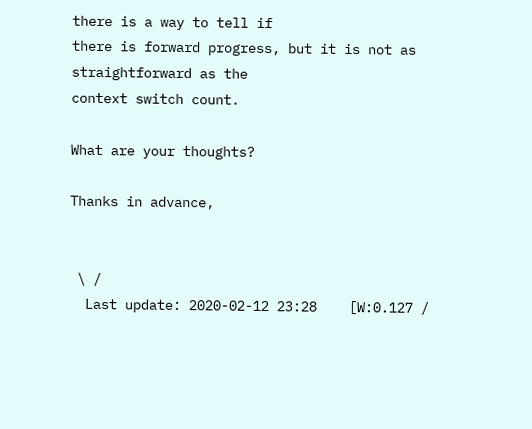there is a way to tell if
there is forward progress, but it is not as straightforward as the
context switch count.

What are your thoughts?

Thanks in advance,


 \ /
  Last update: 2020-02-12 23:28    [W:0.127 /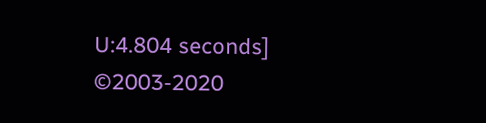U:4.804 seconds]
©2003-2020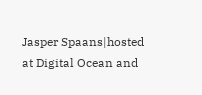Jasper Spaans|hosted at Digital Ocean and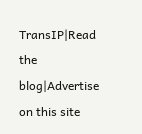TransIP|Read the blog|Advertise on this site